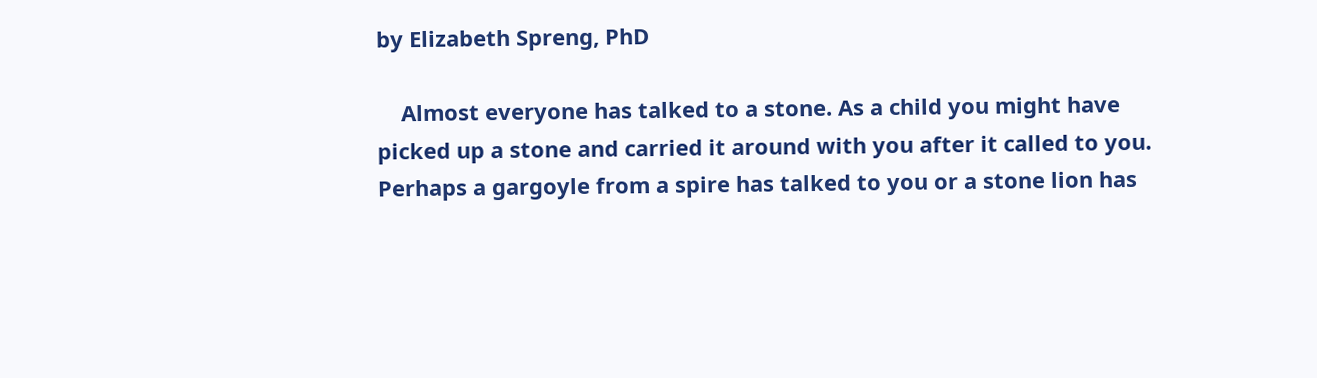by Elizabeth Spreng, PhD

    Almost everyone has talked to a stone. As a child you might have picked up a stone and carried it around with you after it called to you. Perhaps a gargoyle from a spire has talked to you or a stone lion has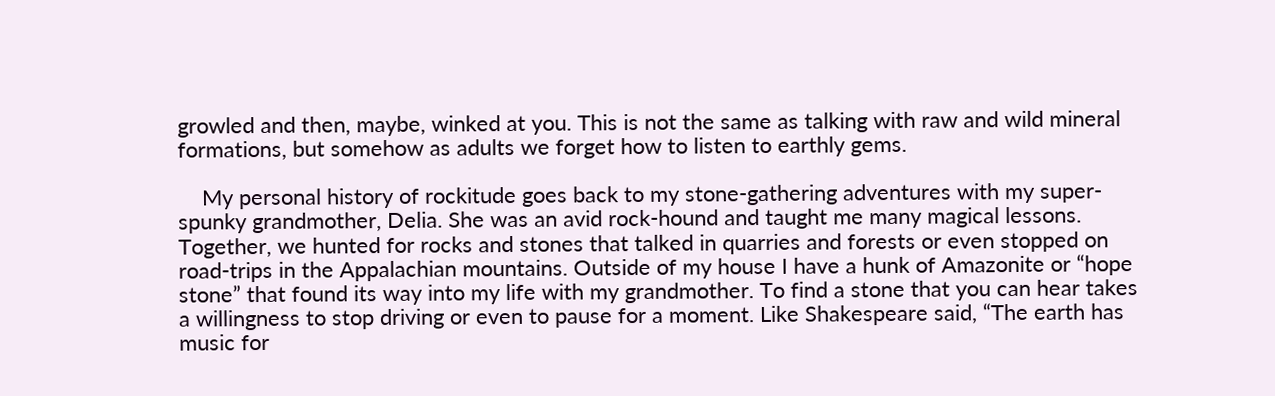growled and then, maybe, winked at you. This is not the same as talking with raw and wild mineral formations, but somehow as adults we forget how to listen to earthly gems.

    My personal history of rockitude goes back to my stone-gathering adventures with my super-spunky grandmother, Delia. She was an avid rock-hound and taught me many magical lessons. Together, we hunted for rocks and stones that talked in quarries and forests or even stopped on road-trips in the Appalachian mountains. Outside of my house I have a hunk of Amazonite or “hope stone” that found its way into my life with my grandmother. To find a stone that you can hear takes a willingness to stop driving or even to pause for a moment. Like Shakespeare said, “The earth has music for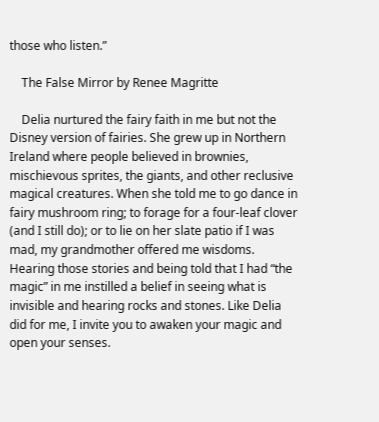those who listen.”

    The False Mirror by Renee Magritte

    Delia nurtured the fairy faith in me but not the Disney version of fairies. She grew up in Northern Ireland where people believed in brownies, mischievous sprites, the giants, and other reclusive magical creatures. When she told me to go dance in fairy mushroom ring; to forage for a four-leaf clover (and I still do); or to lie on her slate patio if I was mad, my grandmother offered me wisdoms. Hearing those stories and being told that I had “the magic” in me instilled a belief in seeing what is invisible and hearing rocks and stones. Like Delia did for me, I invite you to awaken your magic and open your senses.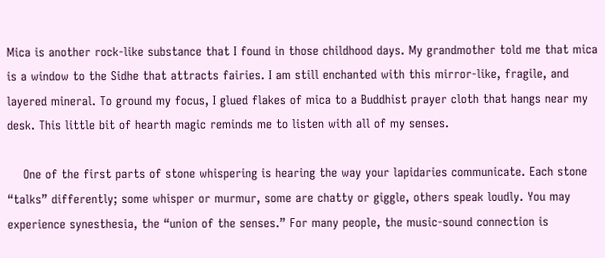Mica is another rock-like substance that I found in those childhood days. My grandmother told me that mica is a window to the Sidhe that attracts fairies. I am still enchanted with this mirror-like, fragile, and layered mineral. To ground my focus, I glued flakes of mica to a Buddhist prayer cloth that hangs near my desk. This little bit of hearth magic reminds me to listen with all of my senses.

    One of the first parts of stone whispering is hearing the way your lapidaries communicate. Each stone “talks” differently; some whisper or murmur, some are chatty or giggle, others speak loudly. You may experience synesthesia, the “union of the senses.” For many people, the music-sound connection is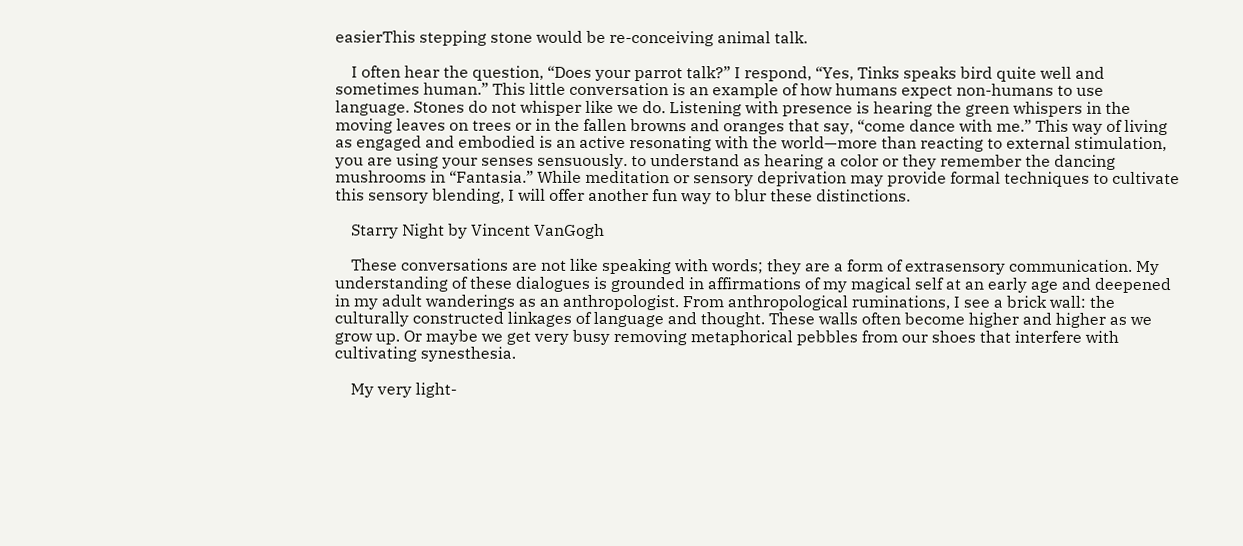easierThis stepping stone would be re-conceiving animal talk.

    I often hear the question, “Does your parrot talk?” I respond, “Yes, Tinks speaks bird quite well and sometimes human.” This little conversation is an example of how humans expect non-humans to use language. Stones do not whisper like we do. Listening with presence is hearing the green whispers in the moving leaves on trees or in the fallen browns and oranges that say, “come dance with me.” This way of living as engaged and embodied is an active resonating with the world—more than reacting to external stimulation, you are using your senses sensuously. to understand as hearing a color or they remember the dancing mushrooms in “Fantasia.” While meditation or sensory deprivation may provide formal techniques to cultivate this sensory blending, I will offer another fun way to blur these distinctions.

    Starry Night by Vincent VanGogh

    These conversations are not like speaking with words; they are a form of extrasensory communication. My understanding of these dialogues is grounded in affirmations of my magical self at an early age and deepened in my adult wanderings as an anthropologist. From anthropological ruminations, I see a brick wall: the culturally constructed linkages of language and thought. These walls often become higher and higher as we grow up. Or maybe we get very busy removing metaphorical pebbles from our shoes that interfere with cultivating synesthesia.

    My very light-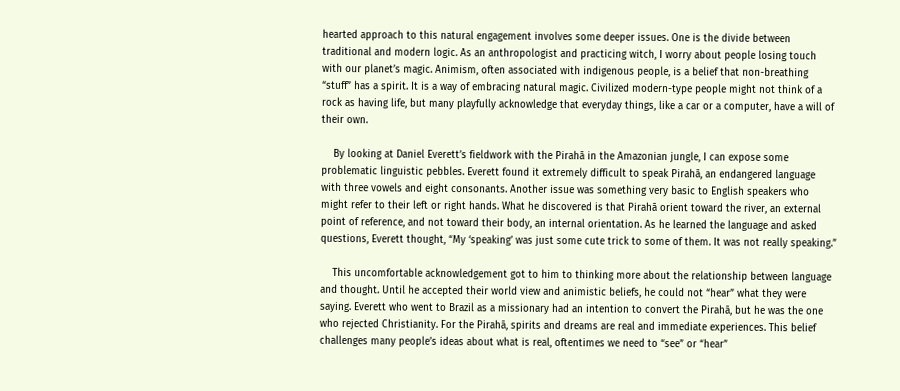hearted approach to this natural engagement involves some deeper issues. One is the divide between traditional and modern logic. As an anthropologist and practicing witch, I worry about people losing touch with our planet’s magic. Animism, often associated with indigenous people, is a belief that non-breathing “stuff” has a spirit. It is a way of embracing natural magic. Civilized modern-type people might not think of a rock as having life, but many playfully acknowledge that everyday things, like a car or a computer, have a will of their own.

    By looking at Daniel Everett’s fieldwork with the Pirahā in the Amazonian jungle, I can expose some problematic linguistic pebbles. Everett found it extremely difficult to speak Pirahā, an endangered language with three vowels and eight consonants. Another issue was something very basic to English speakers who might refer to their left or right hands. What he discovered is that Pirahā orient toward the river, an external point of reference, and not toward their body, an internal orientation. As he learned the language and asked questions, Everett thought, “My ‘speaking’ was just some cute trick to some of them. It was not really speaking.”

    This uncomfortable acknowledgement got to him to thinking more about the relationship between language and thought. Until he accepted their world view and animistic beliefs, he could not “hear” what they were saying. Everett who went to Brazil as a missionary had an intention to convert the Pirahā, but he was the one who rejected Christianity. For the Pirahā, spirits and dreams are real and immediate experiences. This belief challenges many people’s ideas about what is real, oftentimes we need to “see” or “hear”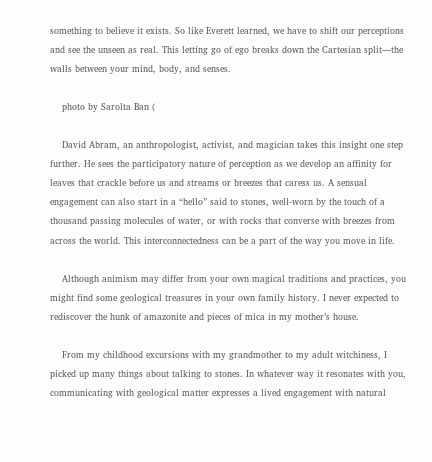something to believe it exists. So like Everett learned, we have to shift our perceptions and see the unseen as real. This letting go of ego breaks down the Cartesian split—the walls between your mind, body, and senses.

    photo by Sarolta Ban (

    David Abram, an anthropologist, activist, and magician takes this insight one step further. He sees the participatory nature of perception as we develop an affinity for leaves that crackle before us and streams or breezes that caress us. A sensual engagement can also start in a “hello” said to stones, well-worn by the touch of a thousand passing molecules of water, or with rocks that converse with breezes from across the world. This interconnectedness can be a part of the way you move in life.

    Although animism may differ from your own magical traditions and practices, you might find some geological treasures in your own family history. I never expected to rediscover the hunk of amazonite and pieces of mica in my mother’s house.

    From my childhood excursions with my grandmother to my adult witchiness, I picked up many things about talking to stones. In whatever way it resonates with you, communicating with geological matter expresses a lived engagement with natural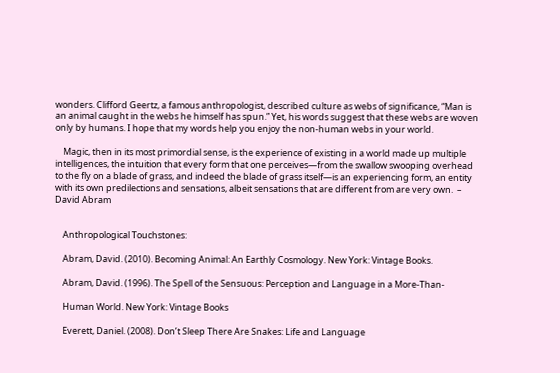wonders. Clifford Geertz, a famous anthropologist, described culture as webs of significance, “Man is an animal caught in the webs he himself has spun.” Yet, his words suggest that these webs are woven only by humans. I hope that my words help you enjoy the non-human webs in your world.

    Magic, then in its most primordial sense, is the experience of existing in a world made up multiple intelligences, the intuition that every form that one perceives—from the swallow swooping overhead to the fly on a blade of grass, and indeed the blade of grass itself—is an experiencing form, an entity with its own predilections and sensations, albeit sensations that are different from are very own.  – David Abram


    Anthropological Touchstones:

    Abram, David. (2010). Becoming Animal: An Earthly Cosmology. New York: Vintage Books.

    Abram, David. (1996). The Spell of the Sensuous: Perception and Language in a More-Than-

    Human World. New York: Vintage Books

    Everett, Daniel. (2008). Don’t Sleep There Are Snakes: Life and Language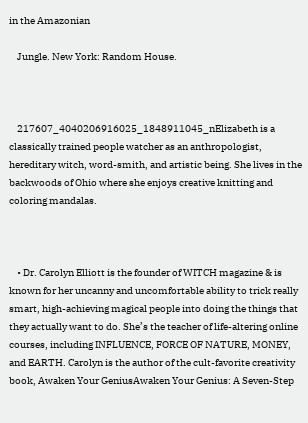in the Amazonian

    Jungle. New York: Random House.



    217607_4040206916025_1848911045_nElizabeth is a classically trained people watcher as an anthropologist, hereditary witch, word-smith, and artistic being. She lives in the backwoods of Ohio where she enjoys creative knitting and coloring mandalas.



    • Dr. Carolyn Elliott is the founder of WITCH magazine & is known for her uncanny and uncomfortable ability to trick really smart, high-achieving magical people into doing the things that they actually want to do. She’s the teacher of life-altering online courses, including INFLUENCE, FORCE OF NATURE, MONEY, and EARTH. Carolyn is the author of the cult-favorite creativity book, Awaken Your GeniusAwaken Your Genius: A Seven-Step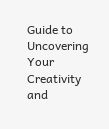Guide to Uncovering Your Creativity and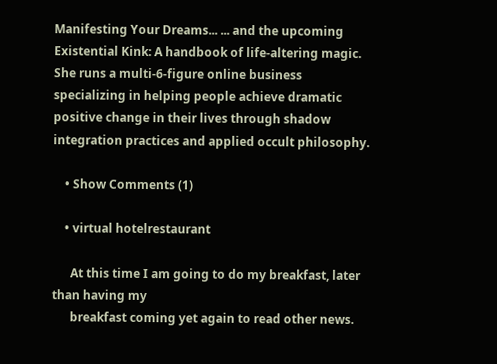Manifesting Your Dreams... ... and the upcoming Existential Kink: A handbook of life-altering magic. She runs a multi-6-figure online business specializing in helping people achieve dramatic positive change in their lives through shadow integration practices and applied occult philosophy.

    • Show Comments (1)

    • virtual hotelrestaurant

      At this time I am going to do my breakfast, later than having my
      breakfast coming yet again to read other news.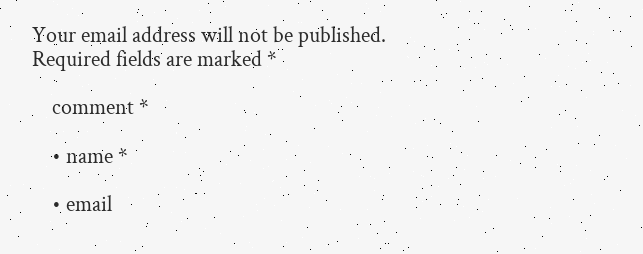Your email address will not be published. Required fields are marked *

    comment *

    • name *

    • email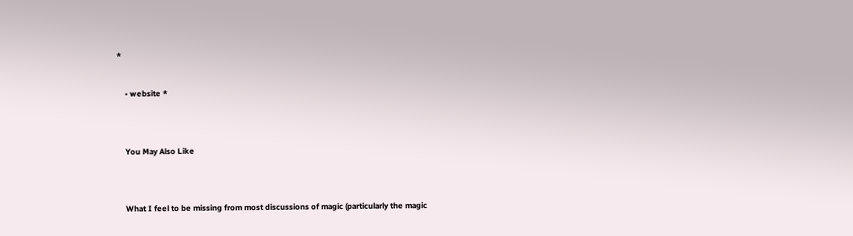*

    • website *


    You May Also Like


    What I feel to be missing from most discussions of magic (particularly the magic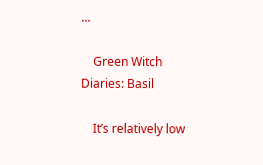...

    Green Witch Diaries: Basil

    It’s relatively low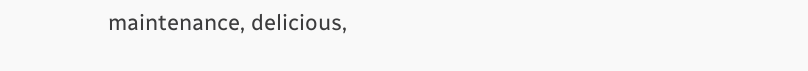maintenance, delicious,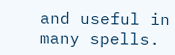and useful in many spells.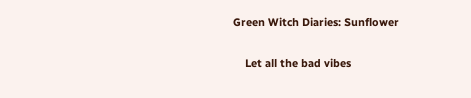Green Witch Diaries: Sunflower

    Let all the bad vibes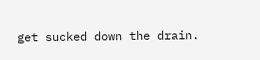get sucked down the drain.